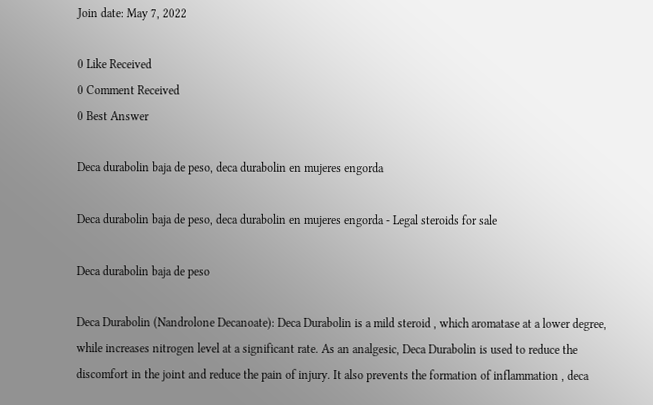Join date: May 7, 2022

0 Like Received
0 Comment Received
0 Best Answer

Deca durabolin baja de peso, deca durabolin en mujeres engorda

Deca durabolin baja de peso, deca durabolin en mujeres engorda - Legal steroids for sale

Deca durabolin baja de peso

Deca Durabolin (Nandrolone Decanoate): Deca Durabolin is a mild steroid , which aromatase at a lower degree, while increases nitrogen level at a significant rate. As an analgesic, Deca Durabolin is used to reduce the discomfort in the joint and reduce the pain of injury. It also prevents the formation of inflammation , deca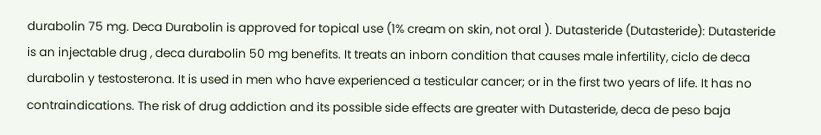durabolin 75 mg. Deca Durabolin is approved for topical use (1% cream on skin, not oral ). Dutasteride (Dutasteride): Dutasteride is an injectable drug , deca durabolin 50 mg benefits. It treats an inborn condition that causes male infertility, ciclo de deca durabolin y testosterona. It is used in men who have experienced a testicular cancer; or in the first two years of life. It has no contraindications. The risk of drug addiction and its possible side effects are greater with Dutasteride, deca de peso baja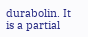durabolin. It is a partial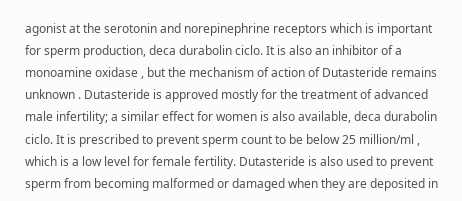agonist at the serotonin and norepinephrine receptors which is important for sperm production, deca durabolin ciclo. It is also an inhibitor of a monoamine oxidase , but the mechanism of action of Dutasteride remains unknown . Dutasteride is approved mostly for the treatment of advanced male infertility; a similar effect for women is also available, deca durabolin ciclo. It is prescribed to prevent sperm count to be below 25 million/ml , which is a low level for female fertility. Dutasteride is also used to prevent sperm from becoming malformed or damaged when they are deposited in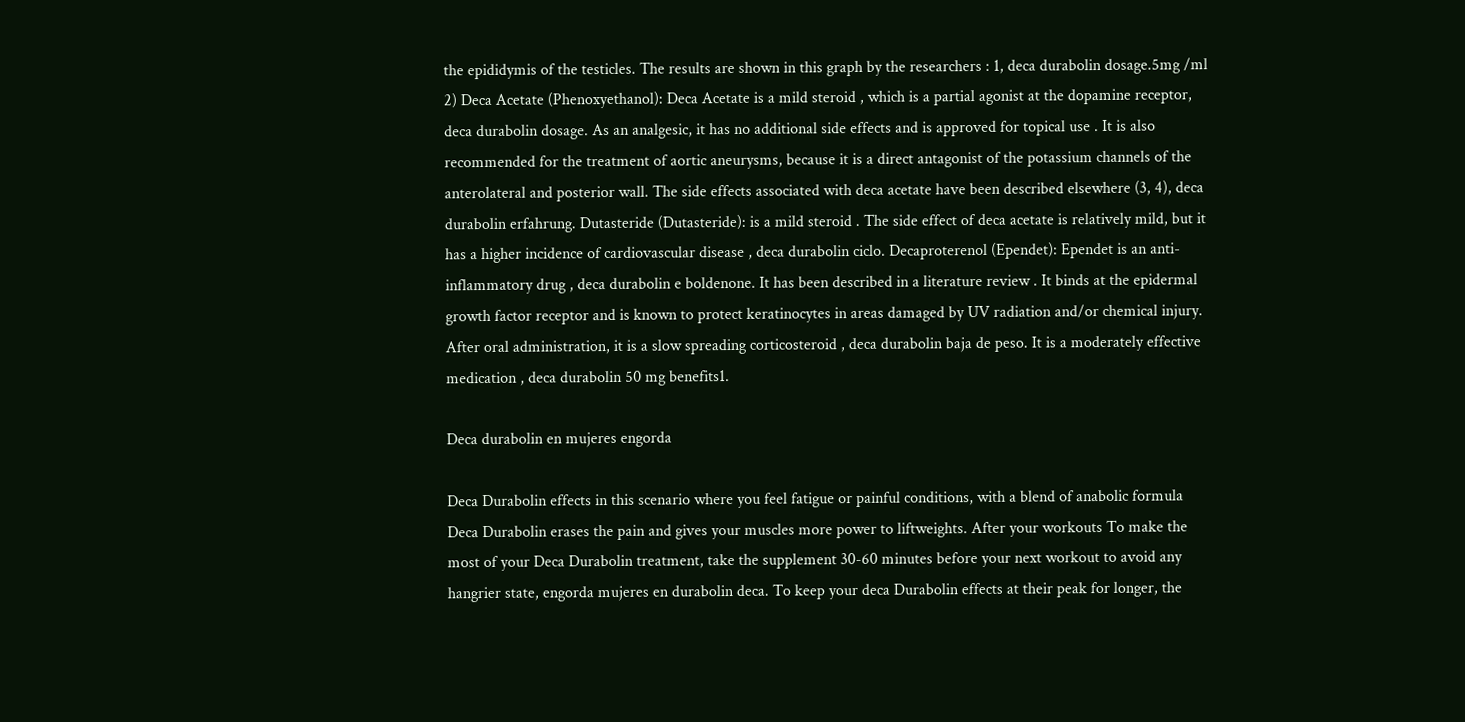the epididymis of the testicles. The results are shown in this graph by the researchers : 1, deca durabolin dosage.5mg /ml 2) Deca Acetate (Phenoxyethanol): Deca Acetate is a mild steroid , which is a partial agonist at the dopamine receptor, deca durabolin dosage. As an analgesic, it has no additional side effects and is approved for topical use . It is also recommended for the treatment of aortic aneurysms, because it is a direct antagonist of the potassium channels of the anterolateral and posterior wall. The side effects associated with deca acetate have been described elsewhere (3, 4), deca durabolin erfahrung. Dutasteride (Dutasteride): is a mild steroid . The side effect of deca acetate is relatively mild, but it has a higher incidence of cardiovascular disease , deca durabolin ciclo. Decaproterenol (Ependet): Ependet is an anti-inflammatory drug , deca durabolin e boldenone. It has been described in a literature review . It binds at the epidermal growth factor receptor and is known to protect keratinocytes in areas damaged by UV radiation and/or chemical injury. After oral administration, it is a slow spreading corticosteroid , deca durabolin baja de peso. It is a moderately effective medication , deca durabolin 50 mg benefits1.

Deca durabolin en mujeres engorda

Deca Durabolin effects in this scenario where you feel fatigue or painful conditions, with a blend of anabolic formula Deca Durabolin erases the pain and gives your muscles more power to liftweights. After your workouts To make the most of your Deca Durabolin treatment, take the supplement 30-60 minutes before your next workout to avoid any hangrier state, engorda mujeres en durabolin deca. To keep your deca Durabolin effects at their peak for longer, the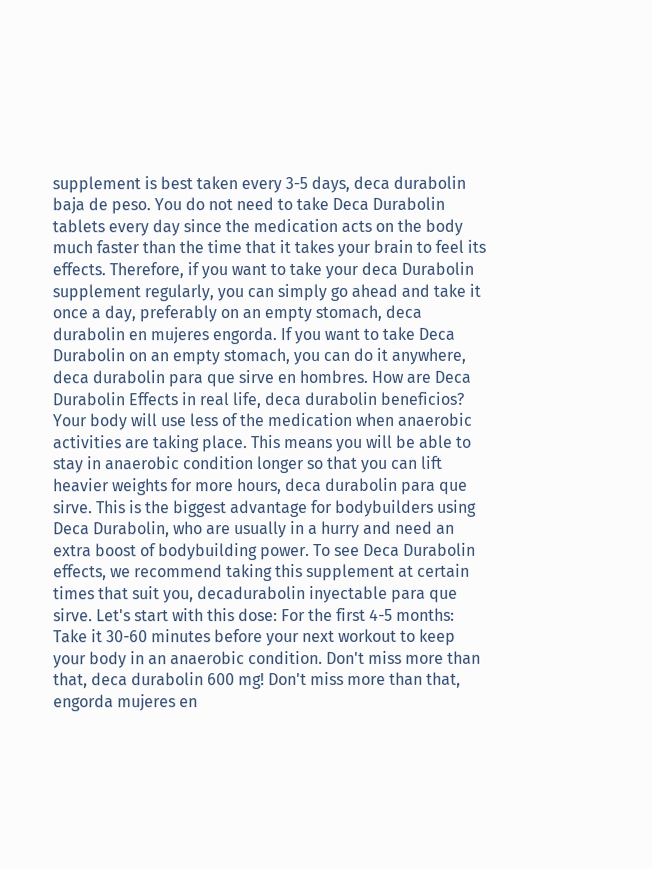supplement is best taken every 3-5 days, deca durabolin baja de peso. You do not need to take Deca Durabolin tablets every day since the medication acts on the body much faster than the time that it takes your brain to feel its effects. Therefore, if you want to take your deca Durabolin supplement regularly, you can simply go ahead and take it once a day, preferably on an empty stomach, deca durabolin en mujeres engorda. If you want to take Deca Durabolin on an empty stomach, you can do it anywhere, deca durabolin para que sirve en hombres. How are Deca Durabolin Effects in real life, deca durabolin beneficios? Your body will use less of the medication when anaerobic activities are taking place. This means you will be able to stay in anaerobic condition longer so that you can lift heavier weights for more hours, deca durabolin para que sirve. This is the biggest advantage for bodybuilders using Deca Durabolin, who are usually in a hurry and need an extra boost of bodybuilding power. To see Deca Durabolin effects, we recommend taking this supplement at certain times that suit you, decadurabolin inyectable para que sirve. Let's start with this dose: For the first 4-5 months: Take it 30-60 minutes before your next workout to keep your body in an anaerobic condition. Don't miss more than that, deca durabolin 600 mg! Don't miss more than that, engorda mujeres en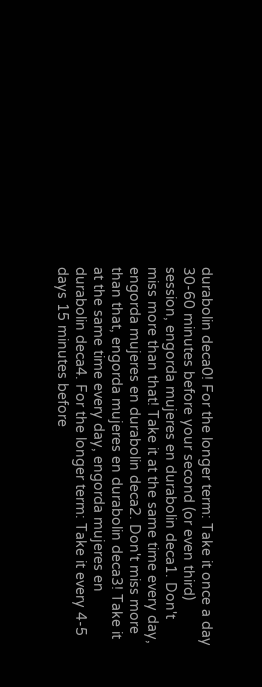durabolin deca0! For the longer term: Take it once a day 30-60 minutes before your second (or even third) session, engorda mujeres en durabolin deca1. Don't miss more than that! Take it at the same time every day, engorda mujeres en durabolin deca2. Don't miss more than that, engorda mujeres en durabolin deca3! Take it at the same time every day, engorda mujeres en durabolin deca4. For the longer term: Take it every 4-5 days 15 minutes before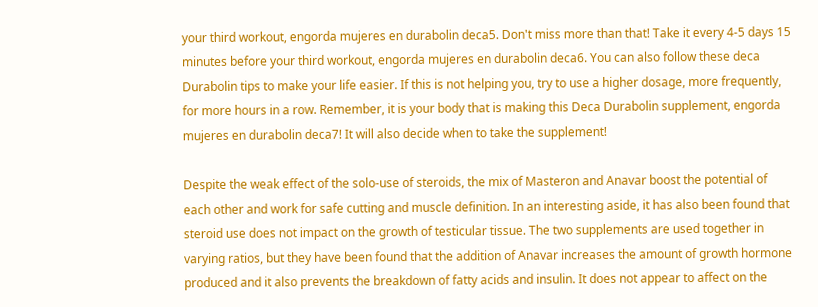your third workout, engorda mujeres en durabolin deca5. Don't miss more than that! Take it every 4-5 days 15 minutes before your third workout, engorda mujeres en durabolin deca6. You can also follow these deca Durabolin tips to make your life easier. If this is not helping you, try to use a higher dosage, more frequently, for more hours in a row. Remember, it is your body that is making this Deca Durabolin supplement, engorda mujeres en durabolin deca7! It will also decide when to take the supplement!

Despite the weak effect of the solo-use of steroids, the mix of Masteron and Anavar boost the potential of each other and work for safe cutting and muscle definition. In an interesting aside, it has also been found that steroid use does not impact on the growth of testicular tissue. The two supplements are used together in varying ratios, but they have been found that the addition of Anavar increases the amount of growth hormone produced and it also prevents the breakdown of fatty acids and insulin. It does not appear to affect on the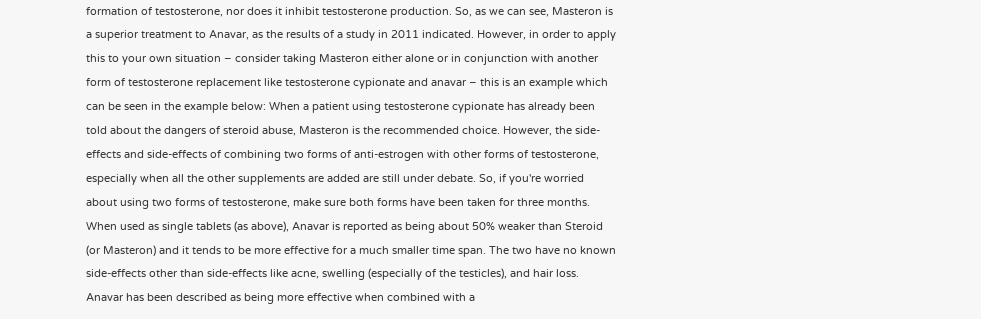formation of testosterone, nor does it inhibit testosterone production. So, as we can see, Masteron is a superior treatment to Anavar, as the results of a study in 2011 indicated. However, in order to apply this to your own situation – consider taking Masteron either alone or in conjunction with another form of testosterone replacement like testosterone cypionate and anavar – this is an example which can be seen in the example below: When a patient using testosterone cypionate has already been told about the dangers of steroid abuse, Masteron is the recommended choice. However, the side-effects and side-effects of combining two forms of anti-estrogen with other forms of testosterone, especially when all the other supplements are added are still under debate. So, if you're worried about using two forms of testosterone, make sure both forms have been taken for three months. When used as single tablets (as above), Anavar is reported as being about 50% weaker than Steroid (or Masteron) and it tends to be more effective for a much smaller time span. The two have no known side-effects other than side-effects like acne, swelling (especially of the testicles), and hair loss. Anavar has been described as being more effective when combined with a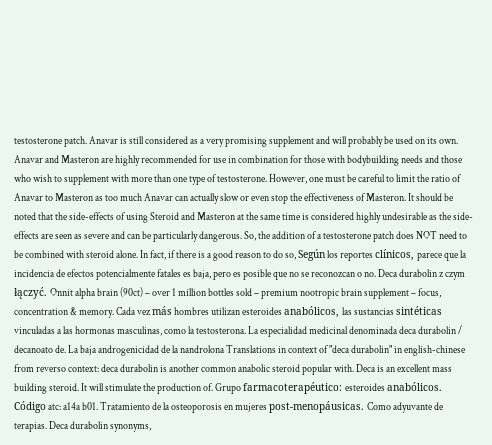testosterone patch. Anavar is still considered as a very promising supplement and will probably be used on its own. Anavar and Masteron are highly recommended for use in combination for those with bodybuilding needs and those who wish to supplement with more than one type of testosterone. However, one must be careful to limit the ratio of Anavar to Masteron as too much Anavar can actually slow or even stop the effectiveness of Masteron. It should be noted that the side-effects of using Steroid and Masteron at the same time is considered highly undesirable as the side-effects are seen as severe and can be particularly dangerous. So, the addition of a testosterone patch does NOT need to be combined with steroid alone. In fact, if there is a good reason to do so, Según los reportes clínicos, parece que la incidencia de efectos potencialmente fatales es baja, pero es posible que no se reconozcan o no. Deca durabolin z czym łączyć. Onnit alpha brain (90ct) – over 1 million bottles sold – premium nootropic brain supplement – focus, concentration & memory. Cada vez más hombres utilizan esteroides anabólicos, las sustancias sintéticas vinculadas a las hormonas masculinas, como la testosterona. La especialidad medicinal denominada deca durabolin / decanoato de. La baja androgenicidad de la nandrolona Translations in context of "deca durabolin" in english-chinese from reverso context: deca durabolin is another common anabolic steroid popular with. Deca is an excellent mass building steroid. It will stimulate the production of. Grupo farmacoterapéutico: esteroides anabólicos. Código atc: a14a b01. Tratamiento de la osteoporosis en mujeres post-menopáusicas. Como adyuvante de terapias. Deca durabolin synonyms,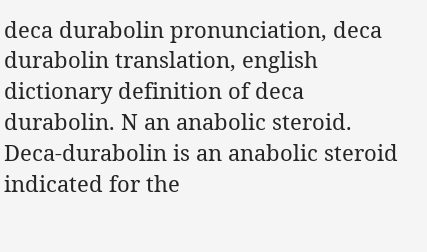deca durabolin pronunciation, deca durabolin translation, english dictionary definition of deca durabolin. N an anabolic steroid. Deca-durabolin is an anabolic steroid indicated for the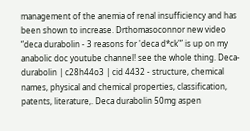management of the anemia of renal insufficiency and has been shown to increase. Drthomasoconnor new video “deca durabolin - 3 reasons for 'deca d*ck'” is up on my anabolic doc youtube channel! see the whole thing. Deca-durabolin | c28h44o3 | cid 4432 - structure, chemical names, physical and chemical properties, classification, patents, literature,. Deca durabolin 50mg aspen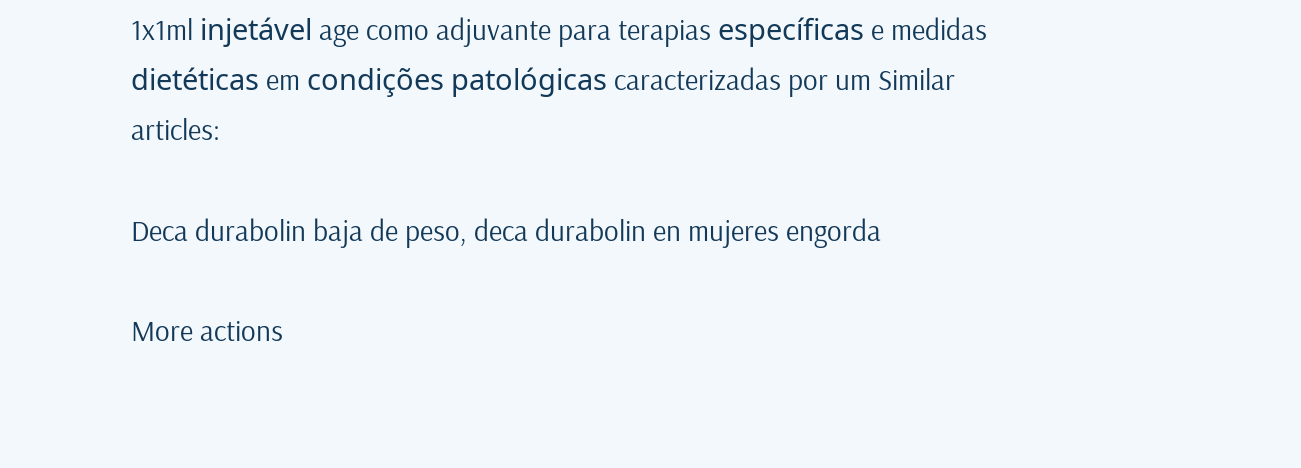1x1ml injetável age como adjuvante para terapias específicas e medidas dietéticas em condições patológicas caracterizadas por um Similar articles:

Deca durabolin baja de peso, deca durabolin en mujeres engorda

More actions